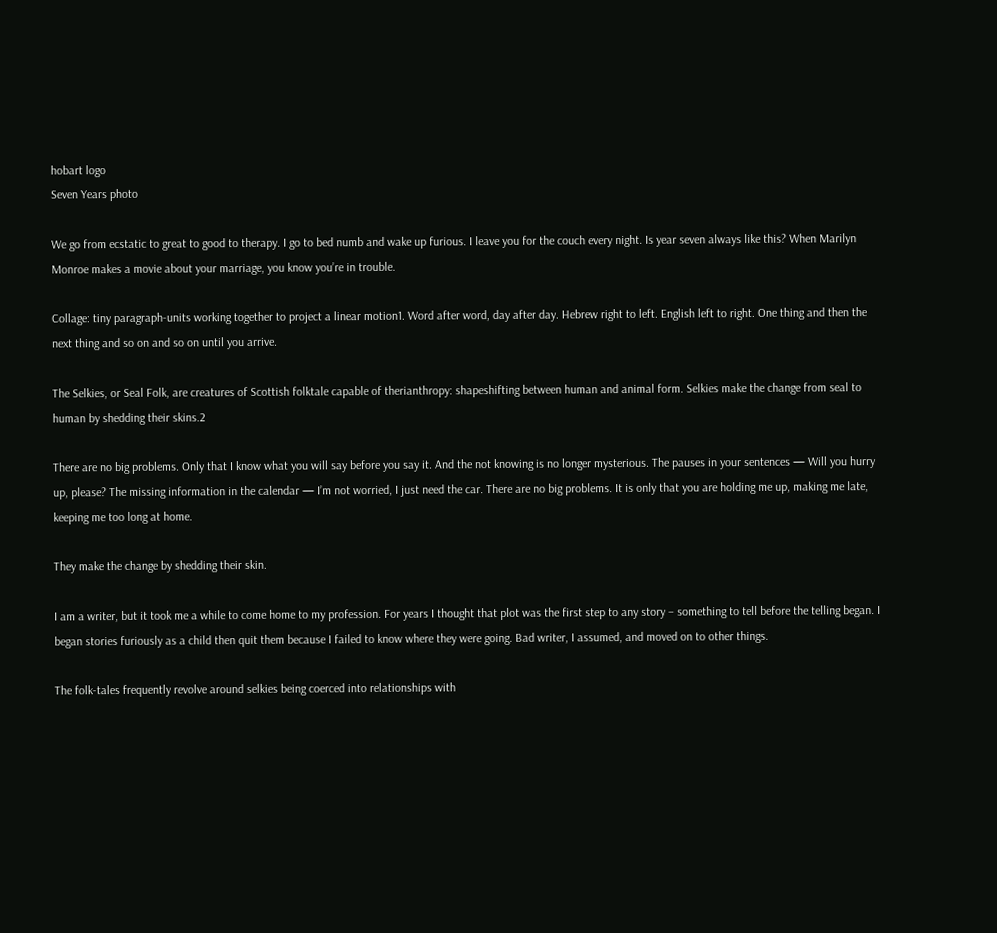hobart logo
Seven Years photo

We go from ecstatic to great to good to therapy. I go to bed numb and wake up furious. I leave you for the couch every night. Is year seven always like this? When Marilyn Monroe makes a movie about your marriage, you know you’re in trouble.

Collage: tiny paragraph-units working together to project a linear motion1. Word after word, day after day. Hebrew right to left. English left to right. One thing and then the next thing and so on and so on until you arrive.

The Selkies, or Seal Folk, are creatures of Scottish folktale capable of therianthropy: shapeshifting between human and animal form. Selkies make the change from seal to human by shedding their skins.2

There are no big problems. Only that I know what you will say before you say it. And the not knowing is no longer mysterious. The pauses in your sentences — Will you hurry up, please? The missing information in the calendar — I’m not worried, I just need the car. There are no big problems. It is only that you are holding me up, making me late, keeping me too long at home.

They make the change by shedding their skin.

I am a writer, but it took me a while to come home to my profession. For years I thought that plot was the first step to any story – something to tell before the telling began. I began stories furiously as a child then quit them because I failed to know where they were going. Bad writer, I assumed, and moved on to other things.

The folk-tales frequently revolve around selkies being coerced into relationships with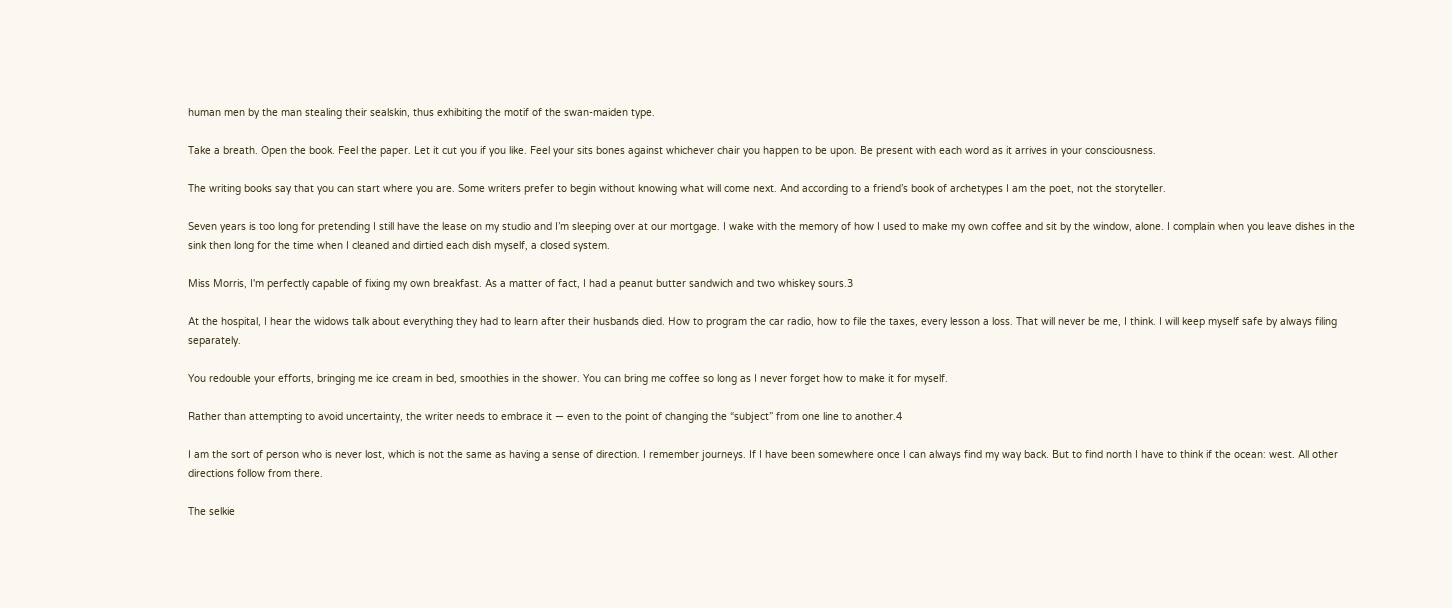human men by the man stealing their sealskin, thus exhibiting the motif of the swan-maiden type.

Take a breath. Open the book. Feel the paper. Let it cut you if you like. Feel your sits bones against whichever chair you happen to be upon. Be present with each word as it arrives in your consciousness.

The writing books say that you can start where you are. Some writers prefer to begin without knowing what will come next. And according to a friend’s book of archetypes I am the poet, not the storyteller.

Seven years is too long for pretending I still have the lease on my studio and I’m sleeping over at our mortgage. I wake with the memory of how I used to make my own coffee and sit by the window, alone. I complain when you leave dishes in the sink then long for the time when I cleaned and dirtied each dish myself, a closed system.

Miss Morris, I'm perfectly capable of fixing my own breakfast. As a matter of fact, I had a peanut butter sandwich and two whiskey sours.3

At the hospital, I hear the widows talk about everything they had to learn after their husbands died. How to program the car radio, how to file the taxes, every lesson a loss. That will never be me, I think. I will keep myself safe by always filing separately.

You redouble your efforts, bringing me ice cream in bed, smoothies in the shower. You can bring me coffee so long as I never forget how to make it for myself.

Rather than attempting to avoid uncertainty, the writer needs to embrace it — even to the point of changing the “subject” from one line to another.4

I am the sort of person who is never lost, which is not the same as having a sense of direction. I remember journeys. If I have been somewhere once I can always find my way back. But to find north I have to think if the ocean: west. All other directions follow from there.

The selkie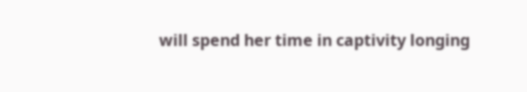will spend her time in captivity longing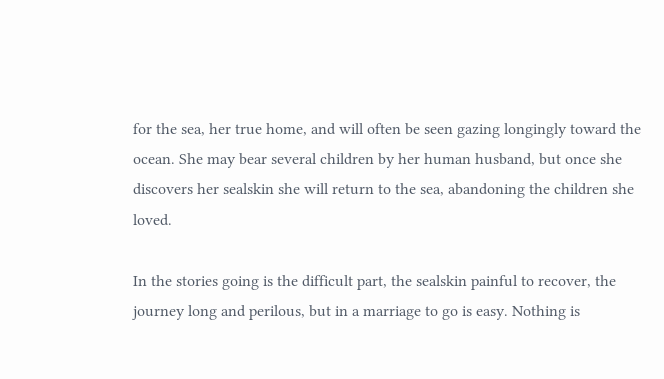for the sea, her true home, and will often be seen gazing longingly toward the ocean. She may bear several children by her human husband, but once she discovers her sealskin she will return to the sea, abandoning the children she loved.

In the stories going is the difficult part, the sealskin painful to recover, the journey long and perilous, but in a marriage to go is easy. Nothing is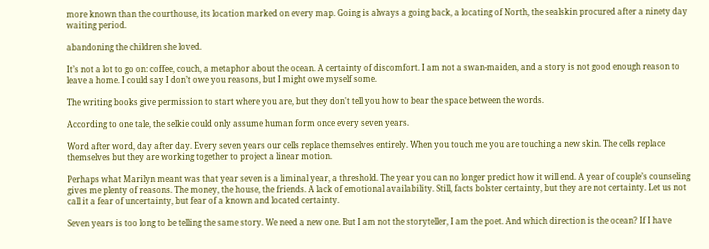more known than the courthouse, its location marked on every map. Going is always a going back, a locating of North, the sealskin procured after a ninety day waiting period.

abandoning the children she loved.

It’s not a lot to go on: coffee, couch, a metaphor about the ocean. A certainty of discomfort. I am not a swan-maiden, and a story is not good enough reason to leave a home. I could say I don’t owe you reasons, but I might owe myself some.

The writing books give permission to start where you are, but they don't tell you how to bear the space between the words.

According to one tale, the selkie could only assume human form once every seven years.

Word after word, day after day. Every seven years our cells replace themselves entirely. When you touch me you are touching a new skin. The cells replace themselves but they are working together to project a linear motion.

Perhaps what Marilyn meant was that year seven is a liminal year, a threshold. The year you can no longer predict how it will end. A year of couple’s counseling gives me plenty of reasons. The money, the house, the friends. A lack of emotional availability. Still, facts bolster certainty, but they are not certainty. Let us not call it a fear of uncertainty, but fear of a known and located certainty.

Seven years is too long to be telling the same story. We need a new one. But I am not the storyteller, I am the poet. And which direction is the ocean? If I have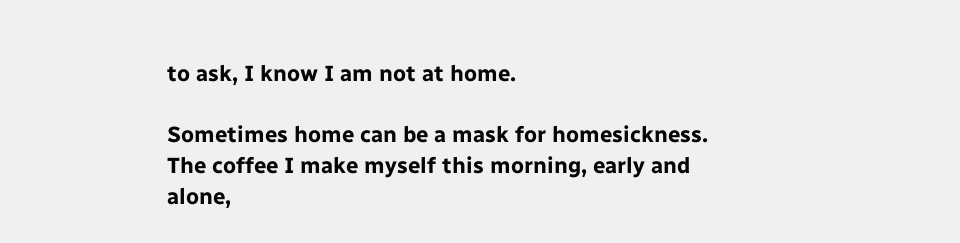to ask, I know I am not at home.

Sometimes home can be a mask for homesickness. The coffee I make myself this morning, early and alone,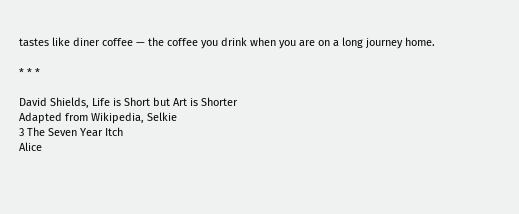tastes like diner coffee — the coffee you drink when you are on a long journey home.

* * *

David Shields, Life is Short but Art is Shorter
Adapted from Wikipedia, Selkie
3 The Seven Year Itch
Alice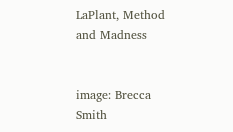LaPlant, Method and Madness


image: Brecca Smith